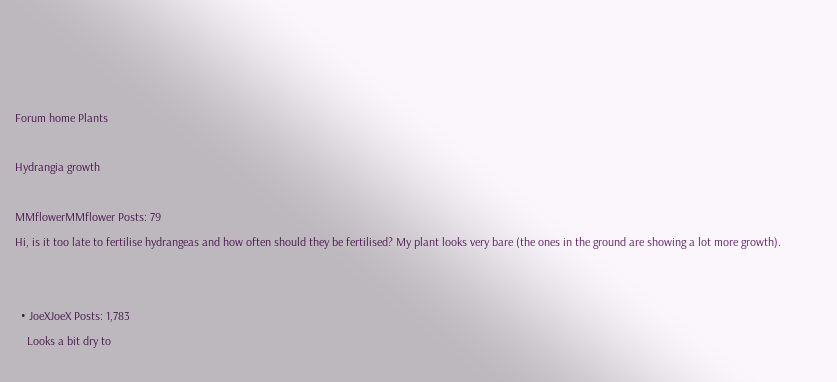Forum home Plants

Hydrangia growth

MMflowerMMflower Posts: 79
Hi, is it too late to fertilise hydrangeas and how often should they be fertilised? My plant looks very bare (the ones in the ground are showing a lot more growth).


  • JoeXJoeX Posts: 1,783
    Looks a bit dry to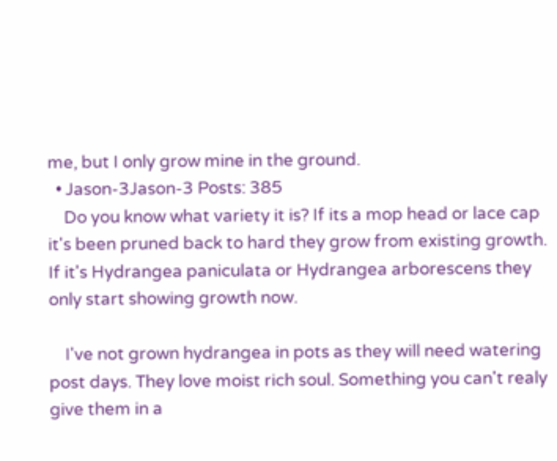me, but I only grow mine in the ground.
  • Jason-3Jason-3 Posts: 385
    Do you know what variety it is? If its a mop head or lace cap it's been pruned back to hard they grow from existing growth. If it's Hydrangea paniculata or Hydrangea arborescens they only start showing growth now.

    I've not grown hydrangea in pots as they will need watering post days. They love moist rich soul. Something you can't realy give them in a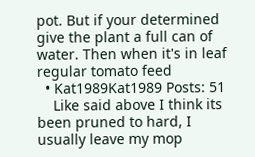pot. But if your determined give the plant a full can of water. Then when it's in leaf regular tomato feed
  • Kat1989Kat1989 Posts: 51
    Like said above I think its been pruned to hard, I usually leave my mop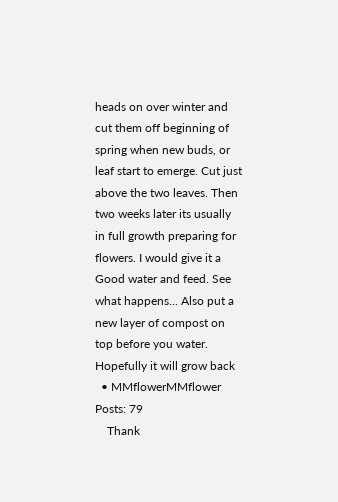heads on over winter and cut them off beginning of spring when new buds, or leaf start to emerge. Cut just above the two leaves. Then two weeks later its usually in full growth preparing for flowers. I would give it a Good water and feed. See what happens... Also put a new layer of compost on top before you water. Hopefully it will grow back
  • MMflowerMMflower Posts: 79
    Thank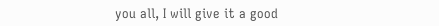you all, I will give it a good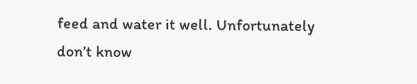feed and water it well. Unfortunately don’t know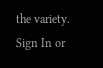the variety.
Sign In or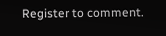Register to comment.